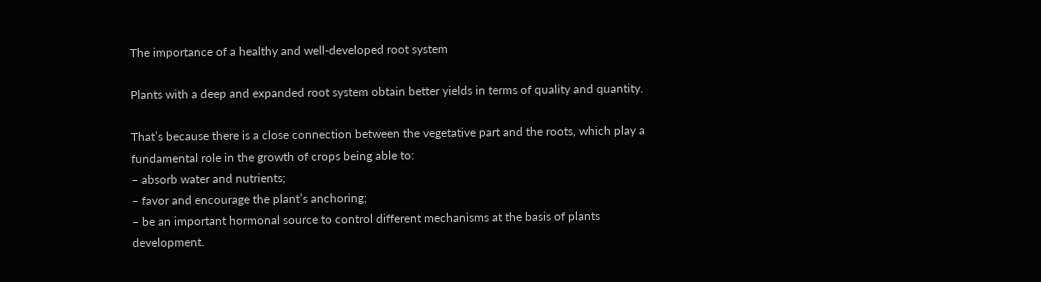The importance of a healthy and well-developed root system

Plants with a deep and expanded root system obtain better yields in terms of quality and quantity.

That’s because there is a close connection between the vegetative part and the roots, which play a fundamental role in the growth of crops being able to:
– absorb water and nutrients;
– favor and encourage the plant’s anchoring;
– be an important hormonal source to control different mechanisms at the basis of plants development.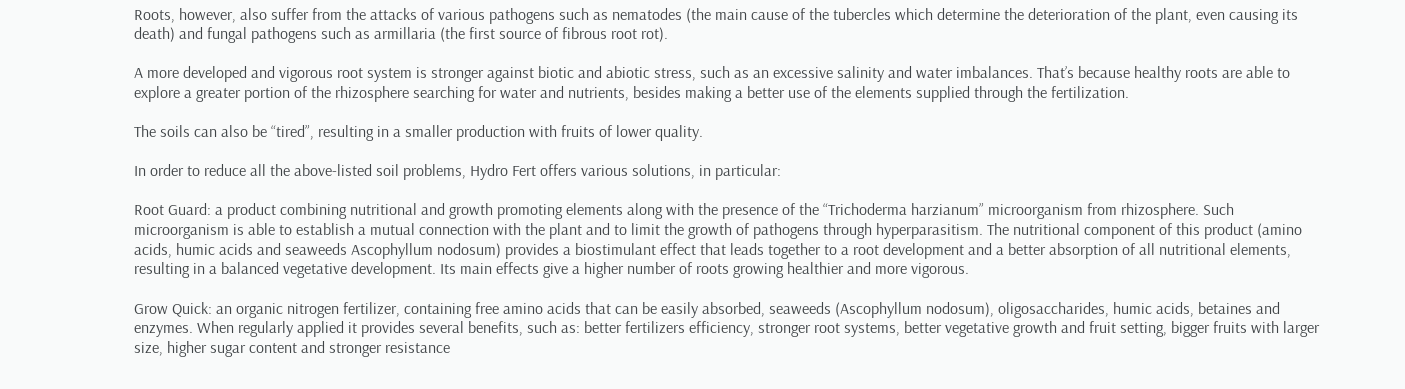Roots, however, also suffer from the attacks of various pathogens such as nematodes (the main cause of the tubercles which determine the deterioration of the plant, even causing its death) and fungal pathogens such as armillaria (the first source of fibrous root rot).

A more developed and vigorous root system is stronger against biotic and abiotic stress, such as an excessive salinity and water imbalances. That’s because healthy roots are able to explore a greater portion of the rhizosphere searching for water and nutrients, besides making a better use of the elements supplied through the fertilization.

The soils can also be “tired”, resulting in a smaller production with fruits of lower quality.

In order to reduce all the above-listed soil problems, Hydro Fert offers various solutions, in particular:

Root Guard: a product combining nutritional and growth promoting elements along with the presence of the “Trichoderma harzianum” microorganism from rhizosphere. Such microorganism is able to establish a mutual connection with the plant and to limit the growth of pathogens through hyperparasitism. The nutritional component of this product (amino acids, humic acids and seaweeds Ascophyllum nodosum) provides a biostimulant effect that leads together to a root development and a better absorption of all nutritional elements, resulting in a balanced vegetative development. Its main effects give a higher number of roots growing healthier and more vigorous.

Grow Quick: an organic nitrogen fertilizer, containing free amino acids that can be easily absorbed, seaweeds (Ascophyllum nodosum), oligosaccharides, humic acids, betaines and enzymes. When regularly applied it provides several benefits, such as: better fertilizers efficiency, stronger root systems, better vegetative growth and fruit setting, bigger fruits with larger size, higher sugar content and stronger resistance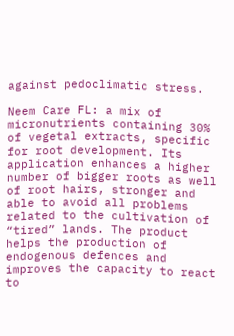against pedoclimatic stress.

Neem Care FL: a mix of micronutrients containing 30% of vegetal extracts, specific for root development. Its application enhances a higher number of bigger roots as well of root hairs, stronger and able to avoid all problems related to the cultivation of “tired” lands. The product helps the production of endogenous defences and improves the capacity to react to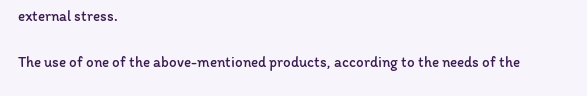external stress.

The use of one of the above-mentioned products, according to the needs of the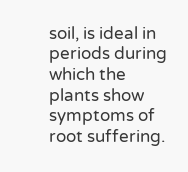soil, is ideal in periods during which the plants show symptoms of root suffering.